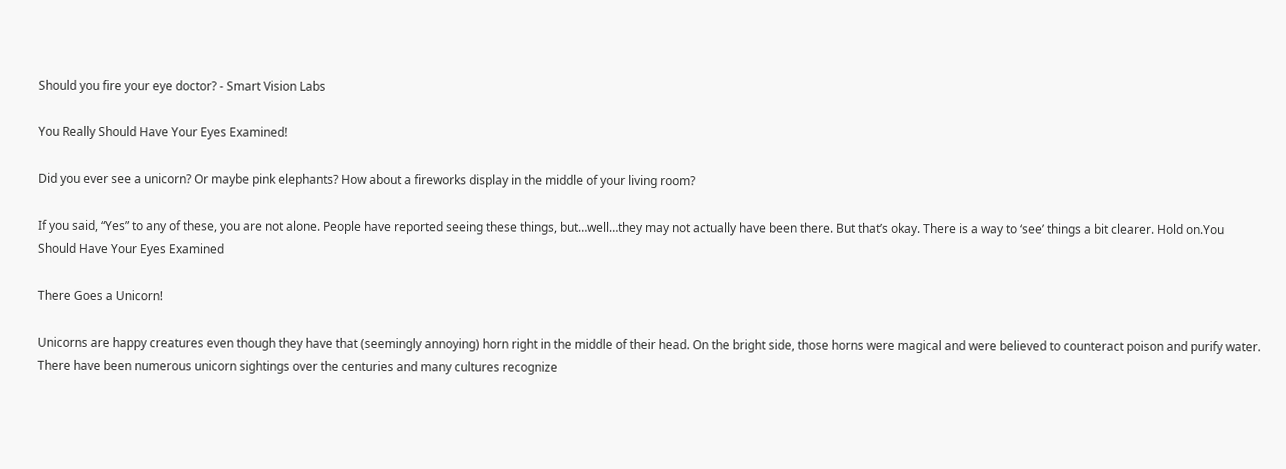Should you fire your eye doctor? - Smart Vision Labs

You Really Should Have Your Eyes Examined!

Did you ever see a unicorn? Or maybe pink elephants? How about a fireworks display in the middle of your living room?

If you said, “Yes” to any of these, you are not alone. People have reported seeing these things, but…well…they may not actually have been there. But that’s okay. There is a way to ‘see’ things a bit clearer. Hold on.You Should Have Your Eyes Examined

There Goes a Unicorn!

Unicorns are happy creatures even though they have that (seemingly annoying) horn right in the middle of their head. On the bright side, those horns were magical and were believed to counteract poison and purify water. There have been numerous unicorn sightings over the centuries and many cultures recognize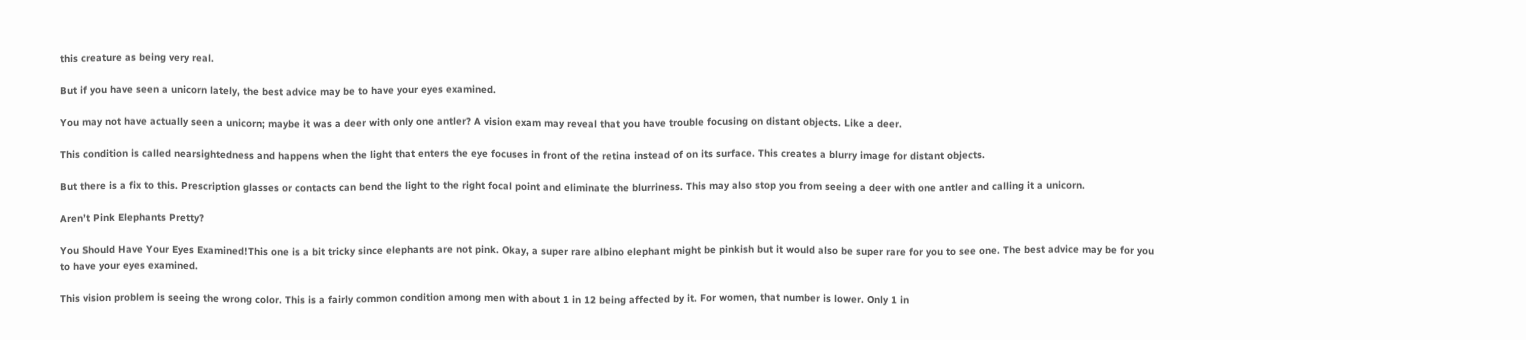this creature as being very real.

But if you have seen a unicorn lately, the best advice may be to have your eyes examined.

You may not have actually seen a unicorn; maybe it was a deer with only one antler? A vision exam may reveal that you have trouble focusing on distant objects. Like a deer.

This condition is called nearsightedness and happens when the light that enters the eye focuses in front of the retina instead of on its surface. This creates a blurry image for distant objects.

But there is a fix to this. Prescription glasses or contacts can bend the light to the right focal point and eliminate the blurriness. This may also stop you from seeing a deer with one antler and calling it a unicorn.

Aren’t Pink Elephants Pretty?

You Should Have Your Eyes Examined!This one is a bit tricky since elephants are not pink. Okay, a super rare albino elephant might be pinkish but it would also be super rare for you to see one. The best advice may be for you to have your eyes examined.

This vision problem is seeing the wrong color. This is a fairly common condition among men with about 1 in 12 being affected by it. For women, that number is lower. Only 1 in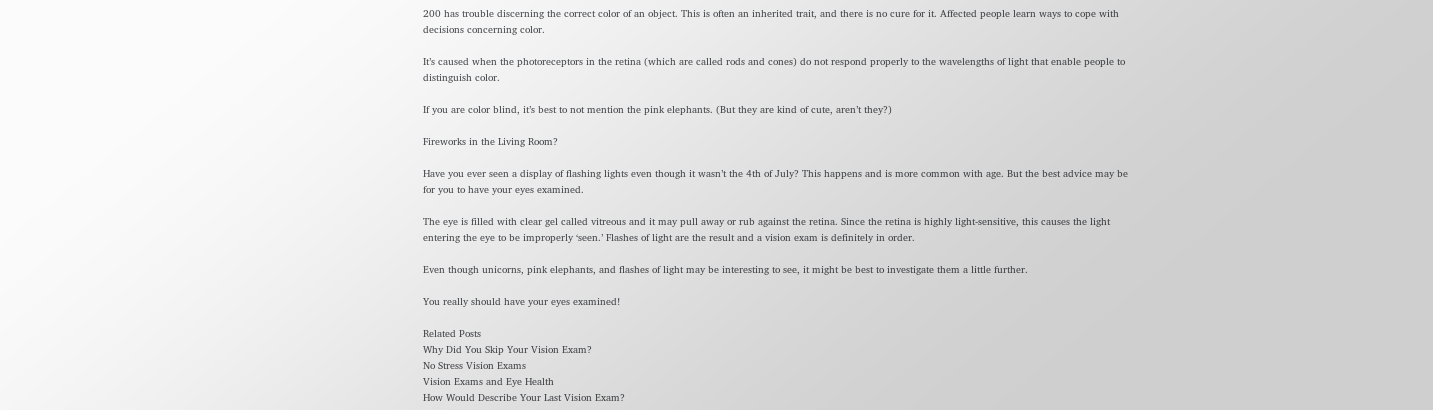200 has trouble discerning the correct color of an object. This is often an inherited trait, and there is no cure for it. Affected people learn ways to cope with decisions concerning color.

It’s caused when the photoreceptors in the retina (which are called rods and cones) do not respond properly to the wavelengths of light that enable people to distinguish color.

If you are color blind, it’s best to not mention the pink elephants. (But they are kind of cute, aren’t they?)

Fireworks in the Living Room?

Have you ever seen a display of flashing lights even though it wasn’t the 4th of July? This happens and is more common with age. But the best advice may be for you to have your eyes examined.

The eye is filled with clear gel called vitreous and it may pull away or rub against the retina. Since the retina is highly light-sensitive, this causes the light entering the eye to be improperly ‘seen.’ Flashes of light are the result and a vision exam is definitely in order.

Even though unicorns, pink elephants, and flashes of light may be interesting to see, it might be best to investigate them a little further.

You really should have your eyes examined!

Related Posts
Why Did You Skip Your Vision Exam?
No Stress Vision Exams
Vision Exams and Eye Health
How Would Describe Your Last Vision Exam?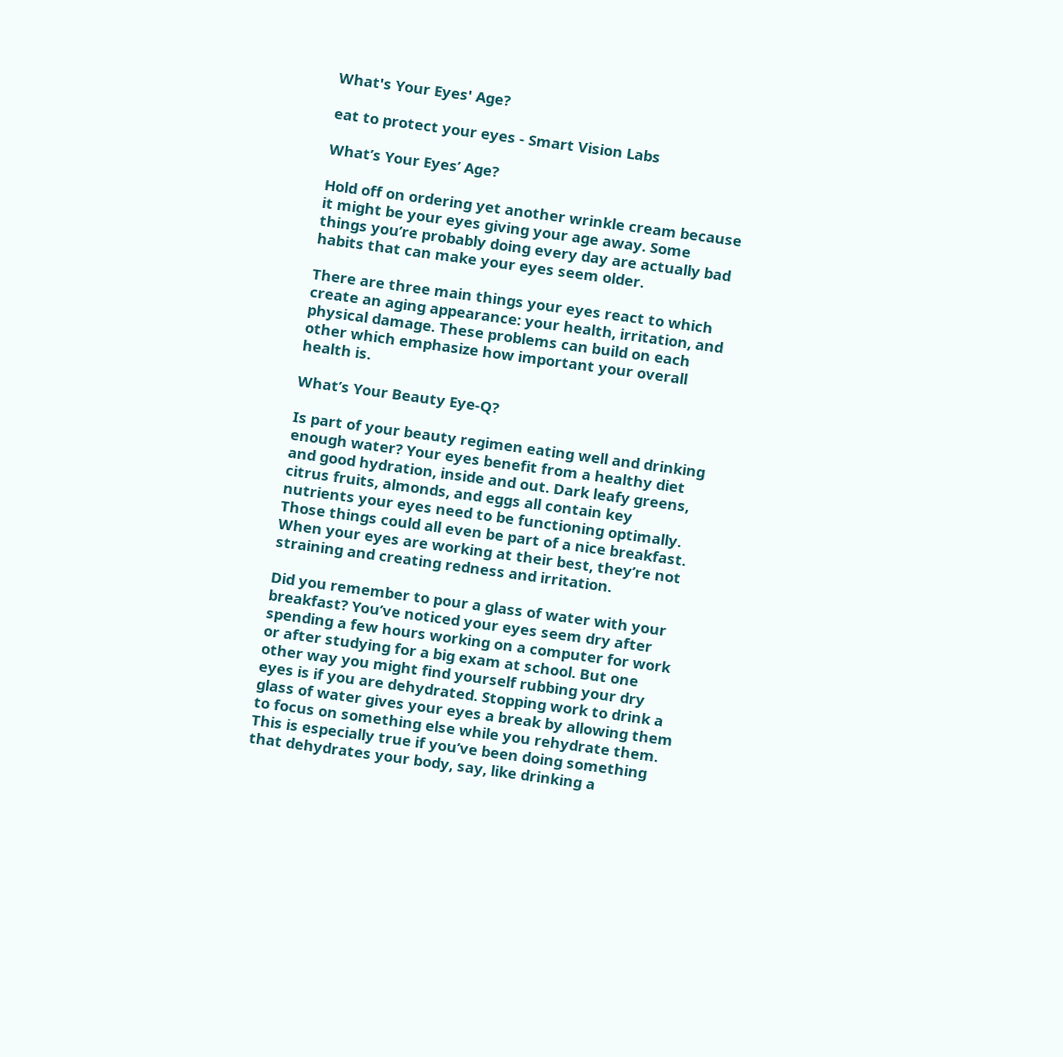What's Your Eyes' Age?

eat to protect your eyes - Smart Vision Labs

What’s Your Eyes’ Age?

Hold off on ordering yet another wrinkle cream because it might be your eyes giving your age away. Some things you’re probably doing every day are actually bad habits that can make your eyes seem older.

There are three main things your eyes react to which create an aging appearance: your health, irritation, and physical damage. These problems can build on each other which emphasize how important your overall health is.

What’s Your Beauty Eye-Q?

Is part of your beauty regimen eating well and drinking enough water? Your eyes benefit from a healthy diet and good hydration, inside and out. Dark leafy greens, citrus fruits, almonds, and eggs all contain key nutrients your eyes need to be functioning optimally. Those things could all even be part of a nice breakfast. When your eyes are working at their best, they’re not straining and creating redness and irritation.

Did you remember to pour a glass of water with your breakfast? You’ve noticed your eyes seem dry after spending a few hours working on a computer for work or after studying for a big exam at school. But one other way you might find yourself rubbing your dry eyes is if you are dehydrated. Stopping work to drink a glass of water gives your eyes a break by allowing them to focus on something else while you rehydrate them. This is especially true if you’ve been doing something that dehydrates your body, say, like drinking a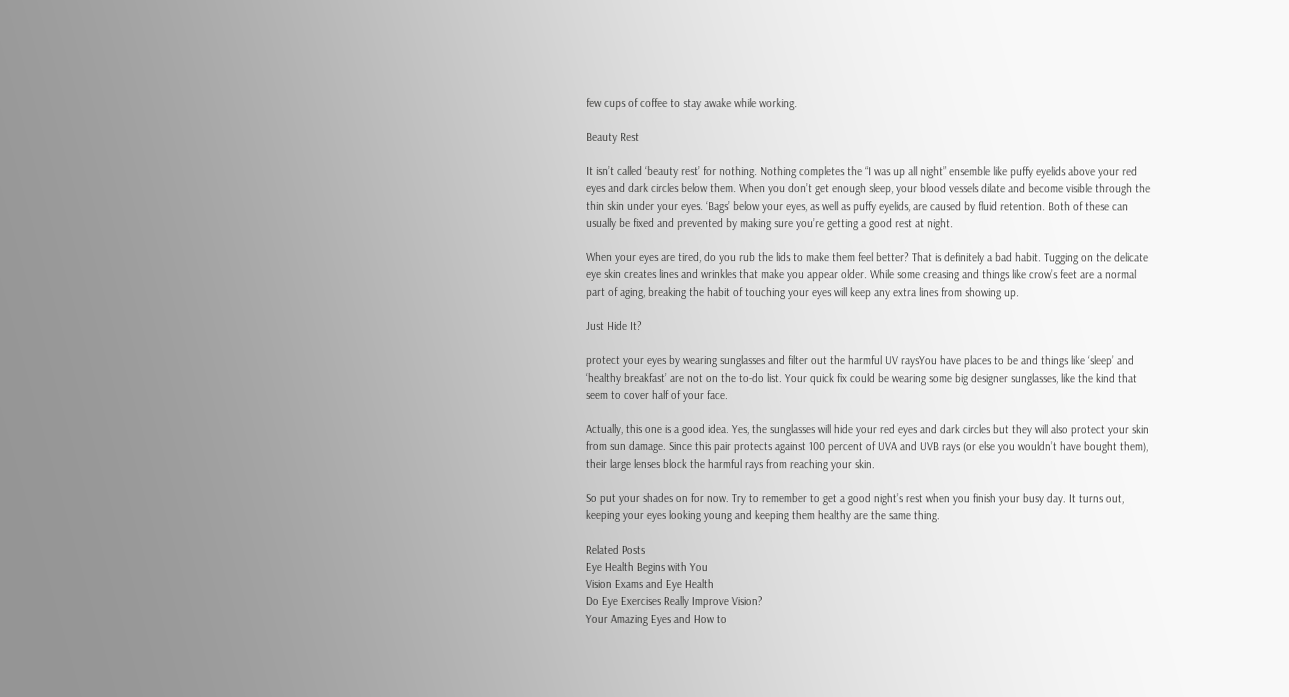few cups of coffee to stay awake while working.

Beauty Rest

It isn’t called ‘beauty rest’ for nothing. Nothing completes the “I was up all night” ensemble like puffy eyelids above your red eyes and dark circles below them. When you don’t get enough sleep, your blood vessels dilate and become visible through the thin skin under your eyes. ‘Bags’ below your eyes, as well as puffy eyelids, are caused by fluid retention. Both of these can usually be fixed and prevented by making sure you’re getting a good rest at night.

When your eyes are tired, do you rub the lids to make them feel better? That is definitely a bad habit. Tugging on the delicate eye skin creates lines and wrinkles that make you appear older. While some creasing and things like crow’s feet are a normal part of aging, breaking the habit of touching your eyes will keep any extra lines from showing up.

Just Hide It?

protect your eyes by wearing sunglasses and filter out the harmful UV raysYou have places to be and things like ‘sleep’ and ‘healthy breakfast’ are not on the to-do list. Your quick fix could be wearing some big designer sunglasses, like the kind that seem to cover half of your face.

Actually, this one is a good idea. Yes, the sunglasses will hide your red eyes and dark circles but they will also protect your skin from sun damage. Since this pair protects against 100 percent of UVA and UVB rays (or else you wouldn’t have bought them), their large lenses block the harmful rays from reaching your skin.

So put your shades on for now. Try to remember to get a good night’s rest when you finish your busy day. It turns out, keeping your eyes looking young and keeping them healthy are the same thing.

Related Posts
Eye Health Begins with You
Vision Exams and Eye Health
Do Eye Exercises Really Improve Vision?
Your Amazing Eyes and How to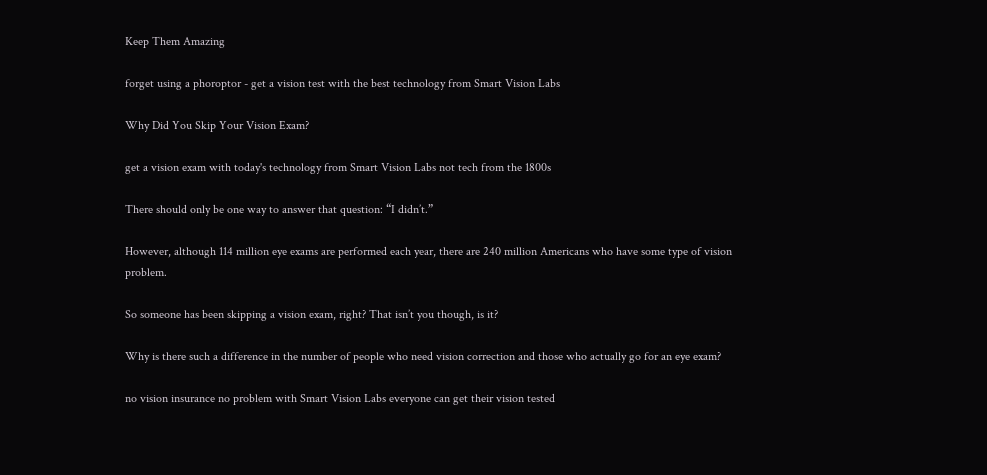Keep Them Amazing

forget using a phoroptor - get a vision test with the best technology from Smart Vision Labs

Why Did You Skip Your Vision Exam?

get a vision exam with today's technology from Smart Vision Labs not tech from the 1800s

There should only be one way to answer that question: “I didn’t.”

However, although 114 million eye exams are performed each year, there are 240 million Americans who have some type of vision problem.

So someone has been skipping a vision exam, right? That isn’t you though, is it?

Why is there such a difference in the number of people who need vision correction and those who actually go for an eye exam?

no vision insurance no problem with Smart Vision Labs everyone can get their vision tested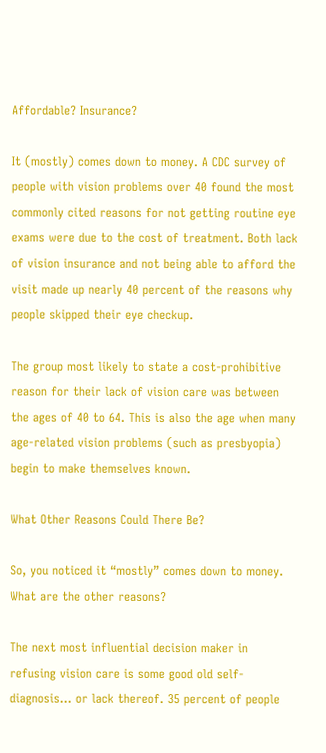Affordable? Insurance?

It (mostly) comes down to money. A CDC survey of people with vision problems over 40 found the most commonly cited reasons for not getting routine eye exams were due to the cost of treatment. Both lack of vision insurance and not being able to afford the visit made up nearly 40 percent of the reasons why people skipped their eye checkup.

The group most likely to state a cost-prohibitive reason for their lack of vision care was between the ages of 40 to 64. This is also the age when many age-related vision problems (such as presbyopia) begin to make themselves known.

What Other Reasons Could There Be?

So, you noticed it “mostly” comes down to money. What are the other reasons?

The next most influential decision maker in refusing vision care is some good old self-diagnosis… or lack thereof. 35 percent of people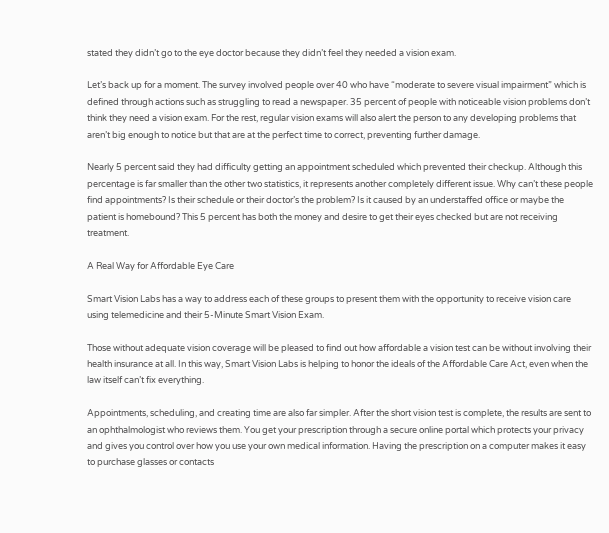stated they didn’t go to the eye doctor because they didn’t feel they needed a vision exam.

Let’s back up for a moment. The survey involved people over 40 who have “moderate to severe visual impairment” which is defined through actions such as struggling to read a newspaper. 35 percent of people with noticeable vision problems don’t think they need a vision exam. For the rest, regular vision exams will also alert the person to any developing problems that aren’t big enough to notice but that are at the perfect time to correct, preventing further damage.

Nearly 5 percent said they had difficulty getting an appointment scheduled which prevented their checkup. Although this percentage is far smaller than the other two statistics, it represents another completely different issue. Why can’t these people find appointments? Is their schedule or their doctor’s the problem? Is it caused by an understaffed office or maybe the patient is homebound? This 5 percent has both the money and desire to get their eyes checked but are not receiving treatment.

A Real Way for Affordable Eye Care

Smart Vision Labs has a way to address each of these groups to present them with the opportunity to receive vision care using telemedicine and their 5-Minute Smart Vision Exam.

Those without adequate vision coverage will be pleased to find out how affordable a vision test can be without involving their health insurance at all. In this way, Smart Vision Labs is helping to honor the ideals of the Affordable Care Act, even when the law itself can’t fix everything.

Appointments, scheduling, and creating time are also far simpler. After the short vision test is complete, the results are sent to an ophthalmologist who reviews them. You get your prescription through a secure online portal which protects your privacy and gives you control over how you use your own medical information. Having the prescription on a computer makes it easy to purchase glasses or contacts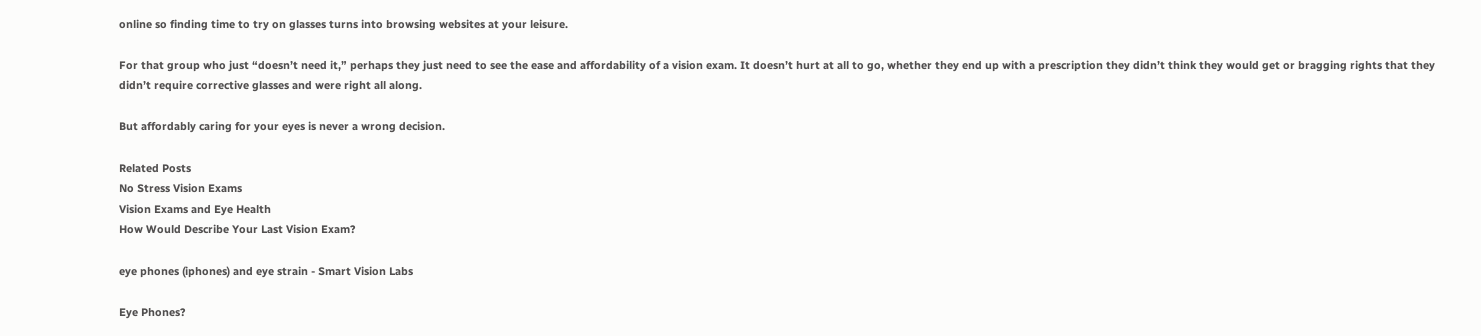online so finding time to try on glasses turns into browsing websites at your leisure.

For that group who just “doesn’t need it,” perhaps they just need to see the ease and affordability of a vision exam. It doesn’t hurt at all to go, whether they end up with a prescription they didn’t think they would get or bragging rights that they didn’t require corrective glasses and were right all along.

But affordably caring for your eyes is never a wrong decision.

Related Posts
No Stress Vision Exams
Vision Exams and Eye Health
How Would Describe Your Last Vision Exam?

eye phones (iphones) and eye strain - Smart Vision Labs

Eye Phones?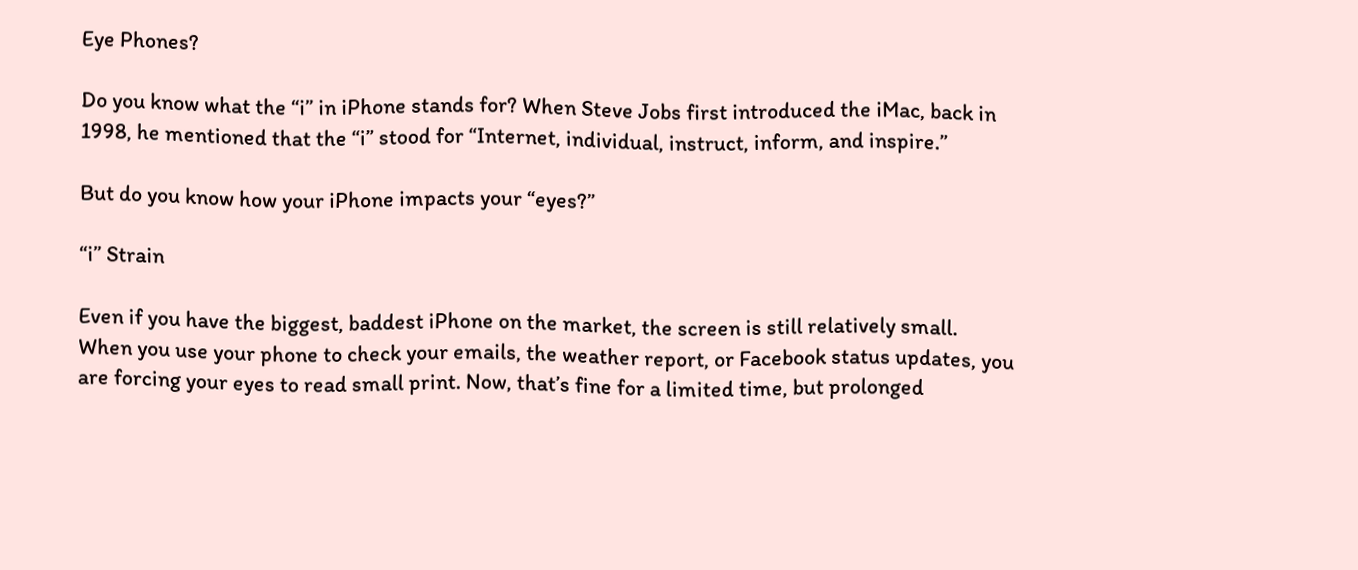Eye Phones?

Do you know what the “i” in iPhone stands for? When Steve Jobs first introduced the iMac, back in 1998, he mentioned that the “i” stood for “Internet, individual, instruct, inform, and inspire.”

But do you know how your iPhone impacts your “eyes?”

“i” Strain

Even if you have the biggest, baddest iPhone on the market, the screen is still relatively small. When you use your phone to check your emails, the weather report, or Facebook status updates, you are forcing your eyes to read small print. Now, that’s fine for a limited time, but prolonged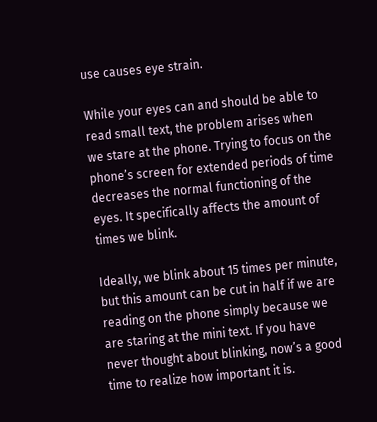use causes eye strain.

While your eyes can and should be able to read small text, the problem arises when we stare at the phone. Trying to focus on the phone’s screen for extended periods of time decreases the normal functioning of the eyes. It specifically affects the amount of times we blink.

Ideally, we blink about 15 times per minute, but this amount can be cut in half if we are reading on the phone simply because we are staring at the mini text. If you have never thought about blinking, now’s a good time to realize how important it is.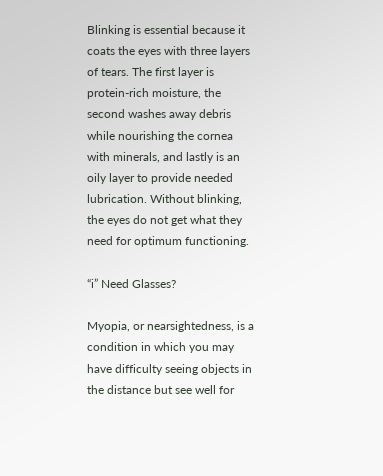Blinking is essential because it coats the eyes with three layers of tears. The first layer is protein-rich moisture, the second washes away debris while nourishing the cornea with minerals, and lastly is an oily layer to provide needed lubrication. Without blinking, the eyes do not get what they need for optimum functioning.

“i” Need Glasses?

Myopia, or nearsightedness, is a condition in which you may have difficulty seeing objects in the distance but see well for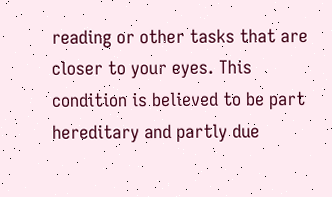reading or other tasks that are closer to your eyes. This condition is believed to be part hereditary and partly due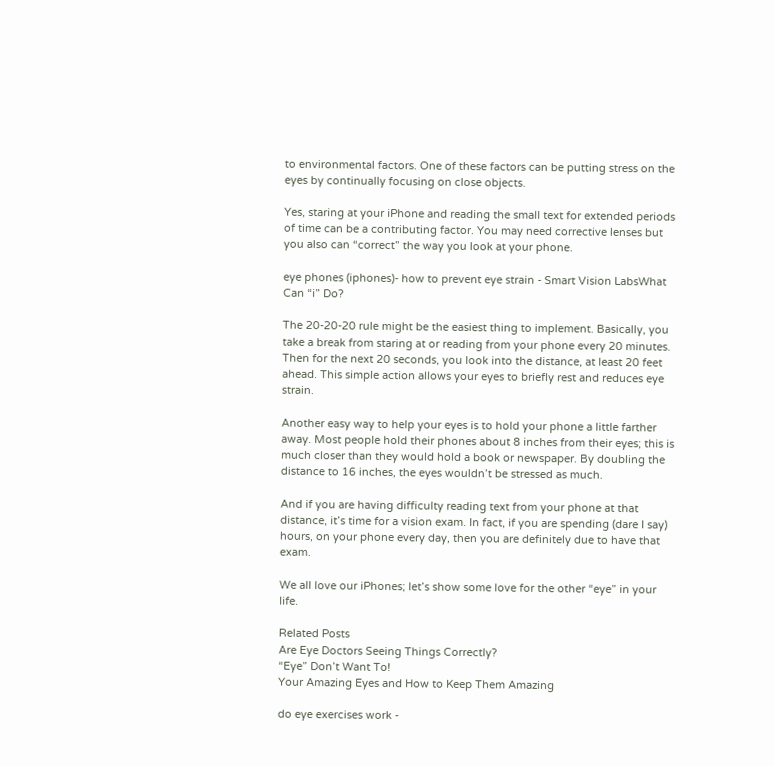to environmental factors. One of these factors can be putting stress on the eyes by continually focusing on close objects.

Yes, staring at your iPhone and reading the small text for extended periods of time can be a contributing factor. You may need corrective lenses but you also can “correct” the way you look at your phone.

eye phones (iphones)- how to prevent eye strain - Smart Vision LabsWhat Can “i” Do?

The 20-20-20 rule might be the easiest thing to implement. Basically, you take a break from staring at or reading from your phone every 20 minutes. Then for the next 20 seconds, you look into the distance, at least 20 feet ahead. This simple action allows your eyes to briefly rest and reduces eye strain.

Another easy way to help your eyes is to hold your phone a little farther away. Most people hold their phones about 8 inches from their eyes; this is much closer than they would hold a book or newspaper. By doubling the distance to 16 inches, the eyes wouldn’t be stressed as much.

And if you are having difficulty reading text from your phone at that distance, it’s time for a vision exam. In fact, if you are spending (dare I say) hours, on your phone every day, then you are definitely due to have that exam.

We all love our iPhones; let’s show some love for the other “eye” in your life.

Related Posts
Are Eye Doctors Seeing Things Correctly?
“Eye” Don’t Want To!
Your Amazing Eyes and How to Keep Them Amazing

do eye exercises work -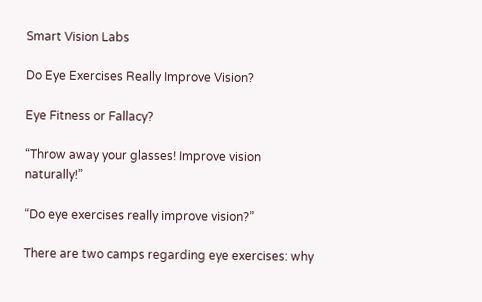Smart Vision Labs

Do Eye Exercises Really Improve Vision?

Eye Fitness or Fallacy?

“Throw away your glasses! Improve vision naturally!”

“Do eye exercises really improve vision?”

There are two camps regarding eye exercises: why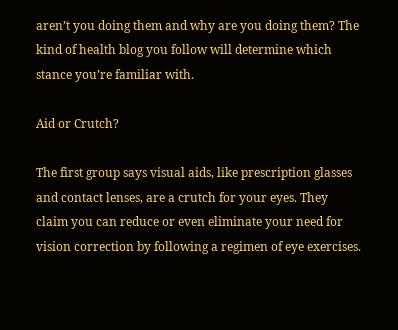aren’t you doing them and why are you doing them? The kind of health blog you follow will determine which stance you’re familiar with.

Aid or Crutch?

The first group says visual aids, like prescription glasses and contact lenses, are a crutch for your eyes. They claim you can reduce or even eliminate your need for vision correction by following a regimen of eye exercises.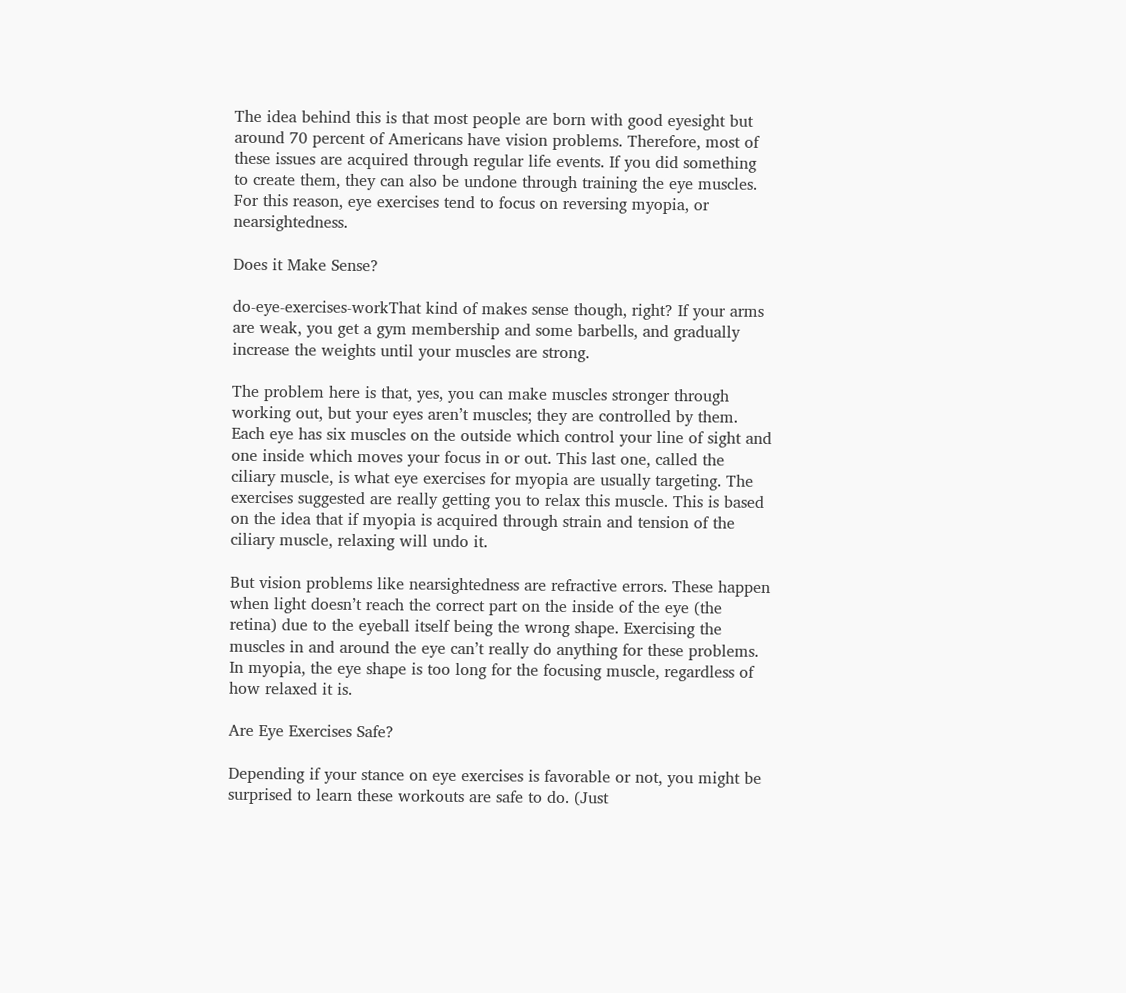The idea behind this is that most people are born with good eyesight but around 70 percent of Americans have vision problems. Therefore, most of these issues are acquired through regular life events. If you did something to create them, they can also be undone through training the eye muscles. For this reason, eye exercises tend to focus on reversing myopia, or nearsightedness.

Does it Make Sense?

do-eye-exercises-workThat kind of makes sense though, right? If your arms are weak, you get a gym membership and some barbells, and gradually increase the weights until your muscles are strong.

The problem here is that, yes, you can make muscles stronger through working out, but your eyes aren’t muscles; they are controlled by them. Each eye has six muscles on the outside which control your line of sight and one inside which moves your focus in or out. This last one, called the ciliary muscle, is what eye exercises for myopia are usually targeting. The exercises suggested are really getting you to relax this muscle. This is based on the idea that if myopia is acquired through strain and tension of the ciliary muscle, relaxing will undo it.

But vision problems like nearsightedness are refractive errors. These happen when light doesn’t reach the correct part on the inside of the eye (the retina) due to the eyeball itself being the wrong shape. Exercising the muscles in and around the eye can’t really do anything for these problems. In myopia, the eye shape is too long for the focusing muscle, regardless of how relaxed it is.

Are Eye Exercises Safe?

Depending if your stance on eye exercises is favorable or not, you might be surprised to learn these workouts are safe to do. (Just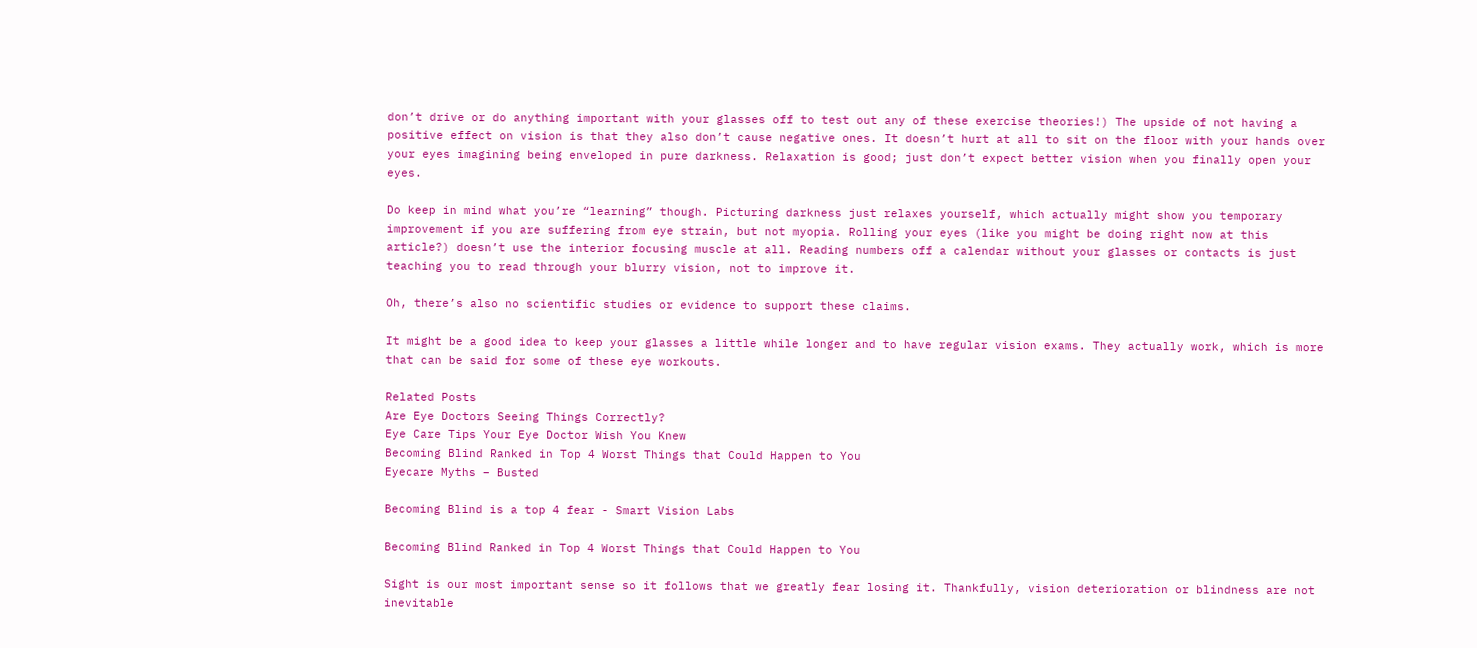don’t drive or do anything important with your glasses off to test out any of these exercise theories!) The upside of not having a positive effect on vision is that they also don’t cause negative ones. It doesn’t hurt at all to sit on the floor with your hands over your eyes imagining being enveloped in pure darkness. Relaxation is good; just don’t expect better vision when you finally open your eyes.

Do keep in mind what you’re “learning” though. Picturing darkness just relaxes yourself, which actually might show you temporary improvement if you are suffering from eye strain, but not myopia. Rolling your eyes (like you might be doing right now at this article?) doesn’t use the interior focusing muscle at all. Reading numbers off a calendar without your glasses or contacts is just teaching you to read through your blurry vision, not to improve it.

Oh, there’s also no scientific studies or evidence to support these claims.

It might be a good idea to keep your glasses a little while longer and to have regular vision exams. They actually work, which is more that can be said for some of these eye workouts.

Related Posts
Are Eye Doctors Seeing Things Correctly?
Eye Care Tips Your Eye Doctor Wish You Knew
Becoming Blind Ranked in Top 4 Worst Things that Could Happen to You
Eyecare Myths – Busted

Becoming Blind is a top 4 fear - Smart Vision Labs

Becoming Blind Ranked in Top 4 Worst Things that Could Happen to You

Sight is our most important sense so it follows that we greatly fear losing it. Thankfully, vision deterioration or blindness are not inevitable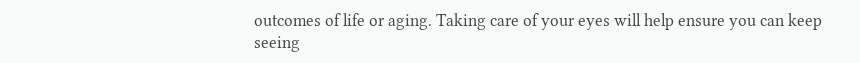outcomes of life or aging. Taking care of your eyes will help ensure you can keep seeing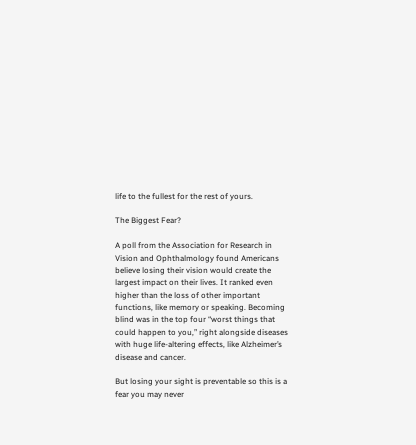life to the fullest for the rest of yours.

The Biggest Fear?

A poll from the Association for Research in Vision and Ophthalmology found Americans believe losing their vision would create the largest impact on their lives. It ranked even higher than the loss of other important functions, like memory or speaking. Becoming blind was in the top four “worst things that could happen to you,” right alongside diseases with huge life-altering effects, like Alzheimer’s disease and cancer.

But losing your sight is preventable so this is a fear you may never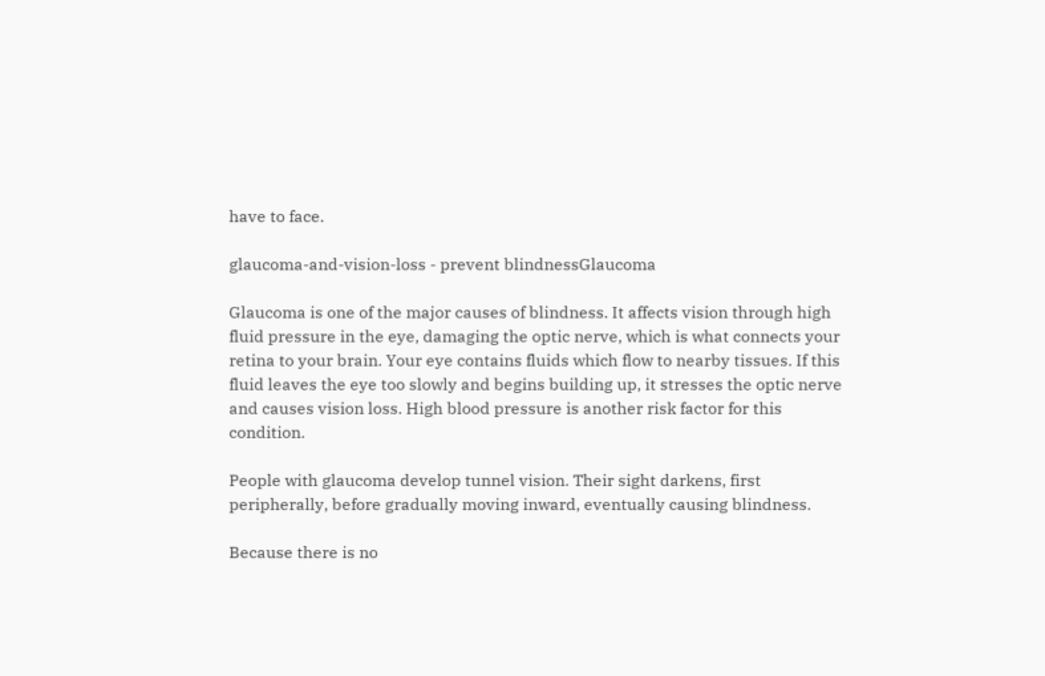have to face.

glaucoma-and-vision-loss - prevent blindnessGlaucoma

Glaucoma is one of the major causes of blindness. It affects vision through high fluid pressure in the eye, damaging the optic nerve, which is what connects your retina to your brain. Your eye contains fluids which flow to nearby tissues. If this fluid leaves the eye too slowly and begins building up, it stresses the optic nerve and causes vision loss. High blood pressure is another risk factor for this condition.

People with glaucoma develop tunnel vision. Their sight darkens, first peripherally, before gradually moving inward, eventually causing blindness.

Because there is no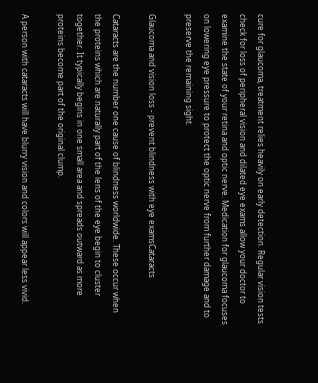cure for glaucoma, treatment relies heavily on early detection. Regular vision tests check for loss of peripheral vision and dilated eye exams allow your doctor to examine the state of your retina and optic nerve. Medication for glaucoma focuses on lowering eye pressure to protect the optic nerve from further damage and to preserve the remaining sight.

Glaucoma and vision loss - prevent blindness with eye examsCataracts

Cataracts are the number one cause of blindness worldwide. These occur when the proteins which are naturally part of the lens of the eye begin to cluster together. It typically begins in one small area and spreads outward as more proteins become part of the original clump.

A person with cataracts will have blurry vision and colors will appear less vivid.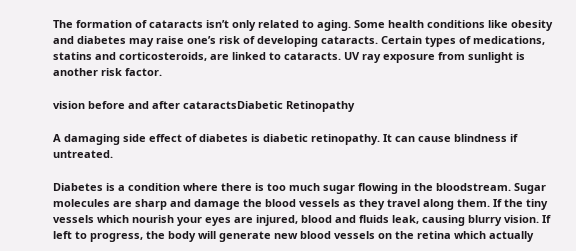The formation of cataracts isn’t only related to aging. Some health conditions like obesity and diabetes may raise one’s risk of developing cataracts. Certain types of medications, statins and corticosteroids, are linked to cataracts. UV ray exposure from sunlight is another risk factor.

vision before and after cataractsDiabetic Retinopathy

A damaging side effect of diabetes is diabetic retinopathy. It can cause blindness if untreated.

Diabetes is a condition where there is too much sugar flowing in the bloodstream. Sugar molecules are sharp and damage the blood vessels as they travel along them. If the tiny vessels which nourish your eyes are injured, blood and fluids leak, causing blurry vision. If left to progress, the body will generate new blood vessels on the retina which actually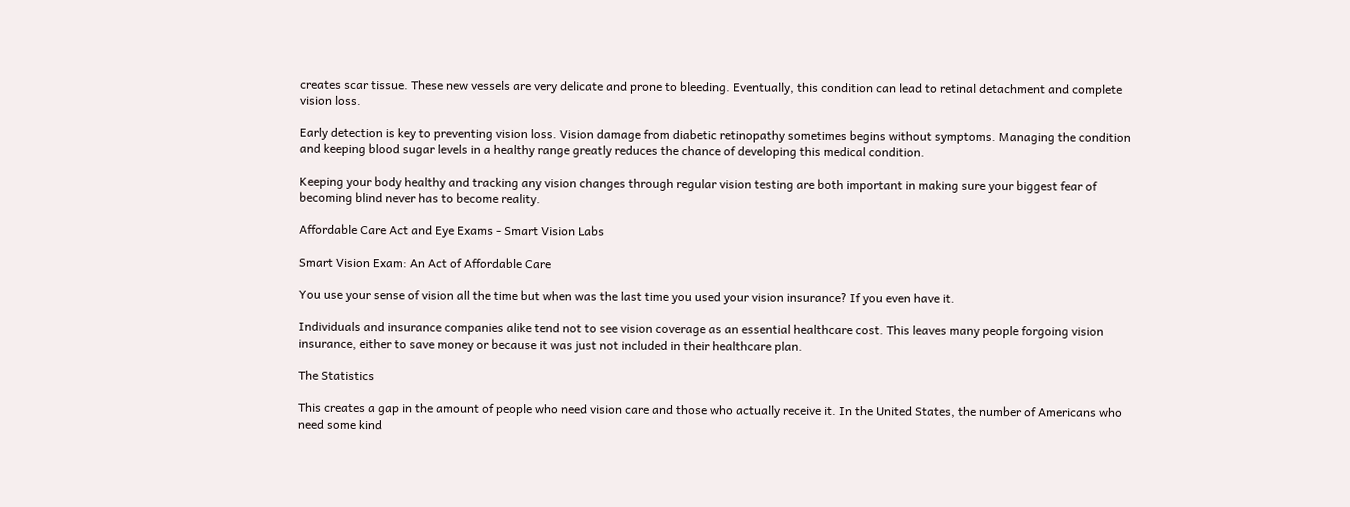creates scar tissue. These new vessels are very delicate and prone to bleeding. Eventually, this condition can lead to retinal detachment and complete vision loss.

Early detection is key to preventing vision loss. Vision damage from diabetic retinopathy sometimes begins without symptoms. Managing the condition and keeping blood sugar levels in a healthy range greatly reduces the chance of developing this medical condition.

Keeping your body healthy and tracking any vision changes through regular vision testing are both important in making sure your biggest fear of becoming blind never has to become reality.

Affordable Care Act and Eye Exams - Smart Vision Labs

Smart Vision Exam: An Act of Affordable Care

You use your sense of vision all the time but when was the last time you used your vision insurance? If you even have it.

Individuals and insurance companies alike tend not to see vision coverage as an essential healthcare cost. This leaves many people forgoing vision insurance, either to save money or because it was just not included in their healthcare plan.

The Statistics

This creates a gap in the amount of people who need vision care and those who actually receive it. In the United States, the number of Americans who need some kind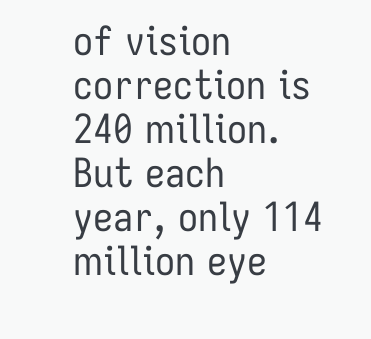of vision correction is 240 million. But each year, only 114 million eye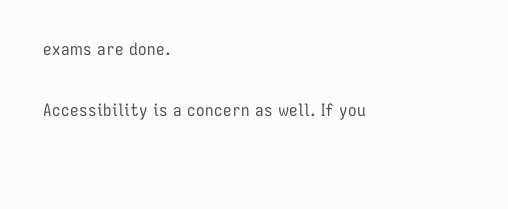exams are done.

Accessibility is a concern as well. If you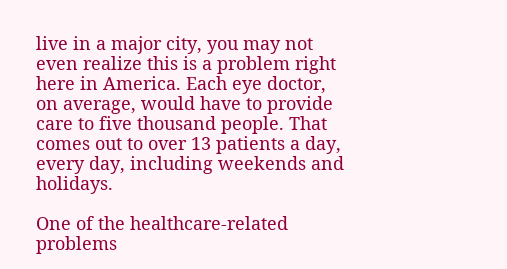live in a major city, you may not even realize this is a problem right here in America. Each eye doctor, on average, would have to provide care to five thousand people. That comes out to over 13 patients a day, every day, including weekends and holidays.

One of the healthcare-related problems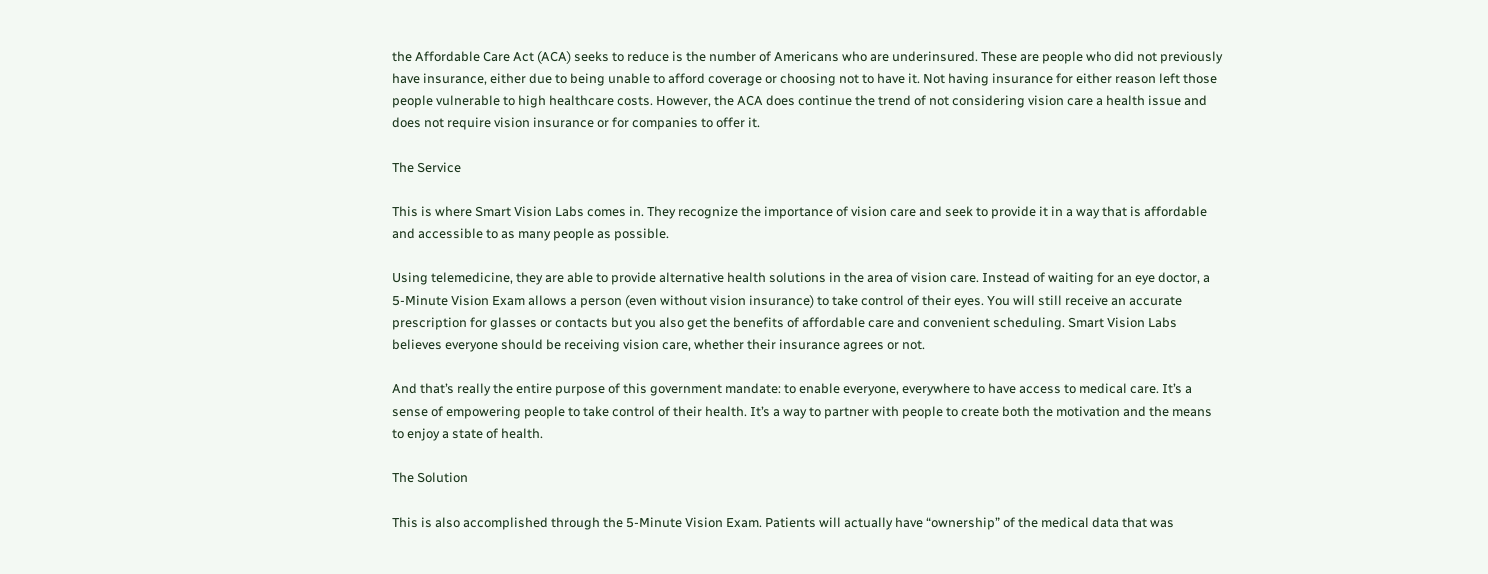the Affordable Care Act (ACA) seeks to reduce is the number of Americans who are underinsured. These are people who did not previously have insurance, either due to being unable to afford coverage or choosing not to have it. Not having insurance for either reason left those people vulnerable to high healthcare costs. However, the ACA does continue the trend of not considering vision care a health issue and does not require vision insurance or for companies to offer it.

The Service

This is where Smart Vision Labs comes in. They recognize the importance of vision care and seek to provide it in a way that is affordable and accessible to as many people as possible.

Using telemedicine, they are able to provide alternative health solutions in the area of vision care. Instead of waiting for an eye doctor, a 5-Minute Vision Exam allows a person (even without vision insurance) to take control of their eyes. You will still receive an accurate prescription for glasses or contacts but you also get the benefits of affordable care and convenient scheduling. Smart Vision Labs believes everyone should be receiving vision care, whether their insurance agrees or not.

And that’s really the entire purpose of this government mandate: to enable everyone, everywhere to have access to medical care. It’s a sense of empowering people to take control of their health. It’s a way to partner with people to create both the motivation and the means to enjoy a state of health.

The Solution

This is also accomplished through the 5-Minute Vision Exam. Patients will actually have “ownership” of the medical data that was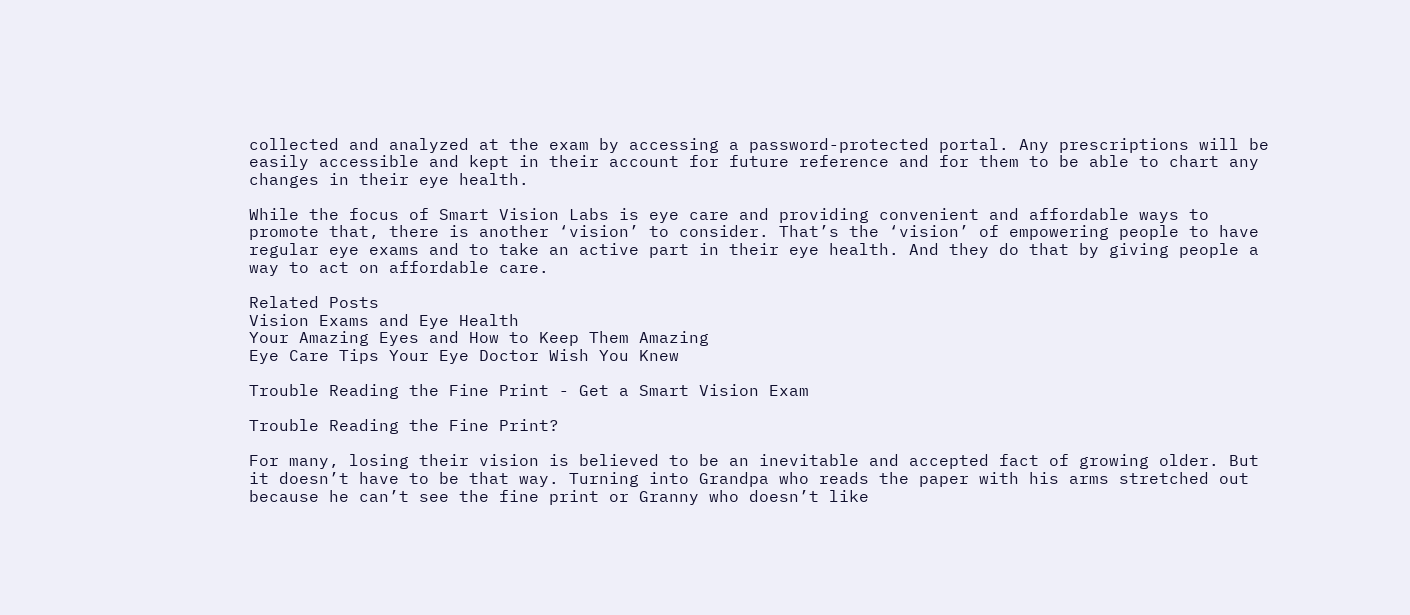collected and analyzed at the exam by accessing a password-protected portal. Any prescriptions will be easily accessible and kept in their account for future reference and for them to be able to chart any changes in their eye health.

While the focus of Smart Vision Labs is eye care and providing convenient and affordable ways to promote that, there is another ‘vision’ to consider. That’s the ‘vision’ of empowering people to have regular eye exams and to take an active part in their eye health. And they do that by giving people a way to act on affordable care.

Related Posts
Vision Exams and Eye Health
Your Amazing Eyes and How to Keep Them Amazing
Eye Care Tips Your Eye Doctor Wish You Knew

Trouble Reading the Fine Print - Get a Smart Vision Exam

Trouble Reading the Fine Print?

For many, losing their vision is believed to be an inevitable and accepted fact of growing older. But it doesn’t have to be that way. Turning into Grandpa who reads the paper with his arms stretched out because he can’t see the fine print or Granny who doesn’t like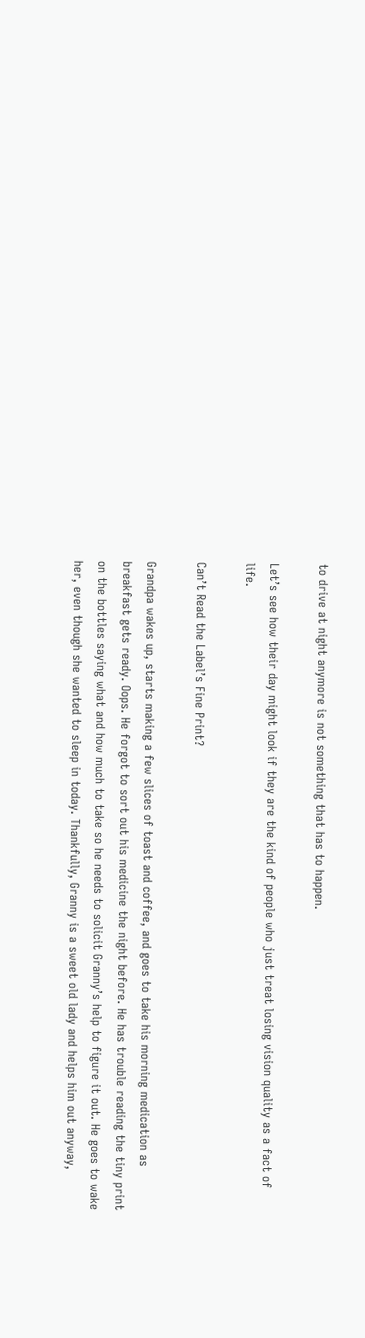to drive at night anymore is not something that has to happen.

Let’s see how their day might look if they are the kind of people who just treat losing vision quality as a fact of life.

Can’t Read the Label’s Fine Print?

Grandpa wakes up, starts making a few slices of toast and coffee, and goes to take his morning medication as breakfast gets ready. Oops. He forgot to sort out his medicine the night before. He has trouble reading the tiny print on the bottles saying what and how much to take so he needs to solicit Granny’s help to figure it out. He goes to wake her, even though she wanted to sleep in today. Thankfully, Granny is a sweet old lady and helps him out anyway,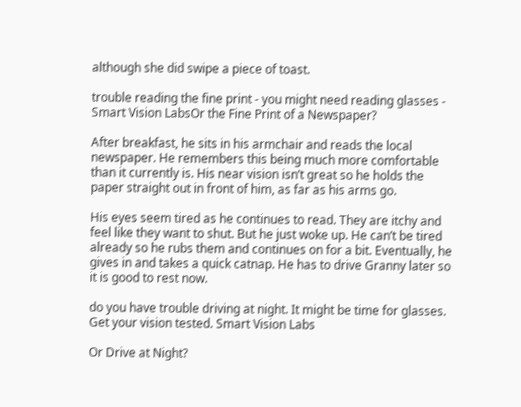although she did swipe a piece of toast.

trouble reading the fine print - you might need reading glasses - Smart Vision LabsOr the Fine Print of a Newspaper?

After breakfast, he sits in his armchair and reads the local newspaper. He remembers this being much more comfortable than it currently is. His near vision isn’t great so he holds the paper straight out in front of him, as far as his arms go.

His eyes seem tired as he continues to read. They are itchy and feel like they want to shut. But he just woke up. He can’t be tired already so he rubs them and continues on for a bit. Eventually, he gives in and takes a quick catnap. He has to drive Granny later so it is good to rest now.

do you have trouble driving at night. It might be time for glasses. Get your vision tested. Smart Vision Labs

Or Drive at Night?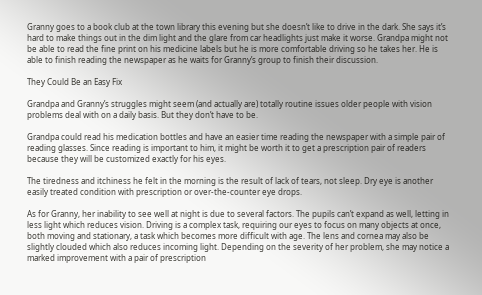Granny goes to a book club at the town library this evening but she doesn’t like to drive in the dark. She says it’s hard to make things out in the dim light and the glare from car headlights just make it worse. Grandpa might not be able to read the fine print on his medicine labels but he is more comfortable driving so he takes her. He is able to finish reading the newspaper as he waits for Granny’s group to finish their discussion.

They Could Be an Easy Fix

Grandpa and Granny’s struggles might seem (and actually are) totally routine issues older people with vision problems deal with on a daily basis. But they don’t have to be.

Grandpa could read his medication bottles and have an easier time reading the newspaper with a simple pair of reading glasses. Since reading is important to him, it might be worth it to get a prescription pair of readers because they will be customized exactly for his eyes.

The tiredness and itchiness he felt in the morning is the result of lack of tears, not sleep. Dry eye is another easily treated condition with prescription or over-the-counter eye drops.

As for Granny, her inability to see well at night is due to several factors. The pupils can’t expand as well, letting in less light which reduces vision. Driving is a complex task, requiring our eyes to focus on many objects at once, both moving and stationary, a task which becomes more difficult with age. The lens and cornea may also be slightly clouded which also reduces incoming light. Depending on the severity of her problem, she may notice a marked improvement with a pair of prescription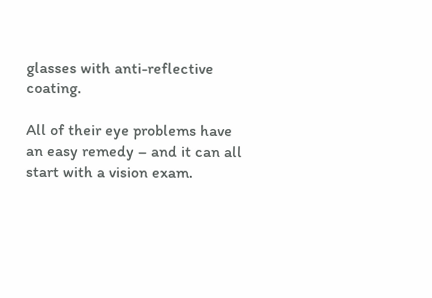glasses with anti-reflective coating.

All of their eye problems have an easy remedy – and it can all start with a vision exam.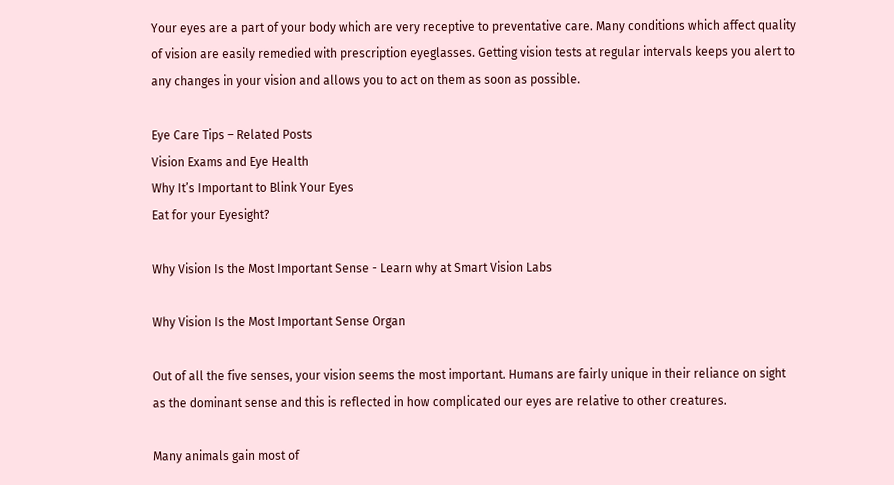Your eyes are a part of your body which are very receptive to preventative care. Many conditions which affect quality of vision are easily remedied with prescription eyeglasses. Getting vision tests at regular intervals keeps you alert to any changes in your vision and allows you to act on them as soon as possible.

Eye Care Tips – Related Posts
Vision Exams and Eye Health
Why It’s Important to Blink Your Eyes
Eat for your Eyesight?

Why Vision Is the Most Important Sense - Learn why at Smart Vision Labs

Why Vision Is the Most Important Sense Organ

Out of all the five senses, your vision seems the most important. Humans are fairly unique in their reliance on sight as the dominant sense and this is reflected in how complicated our eyes are relative to other creatures.

Many animals gain most of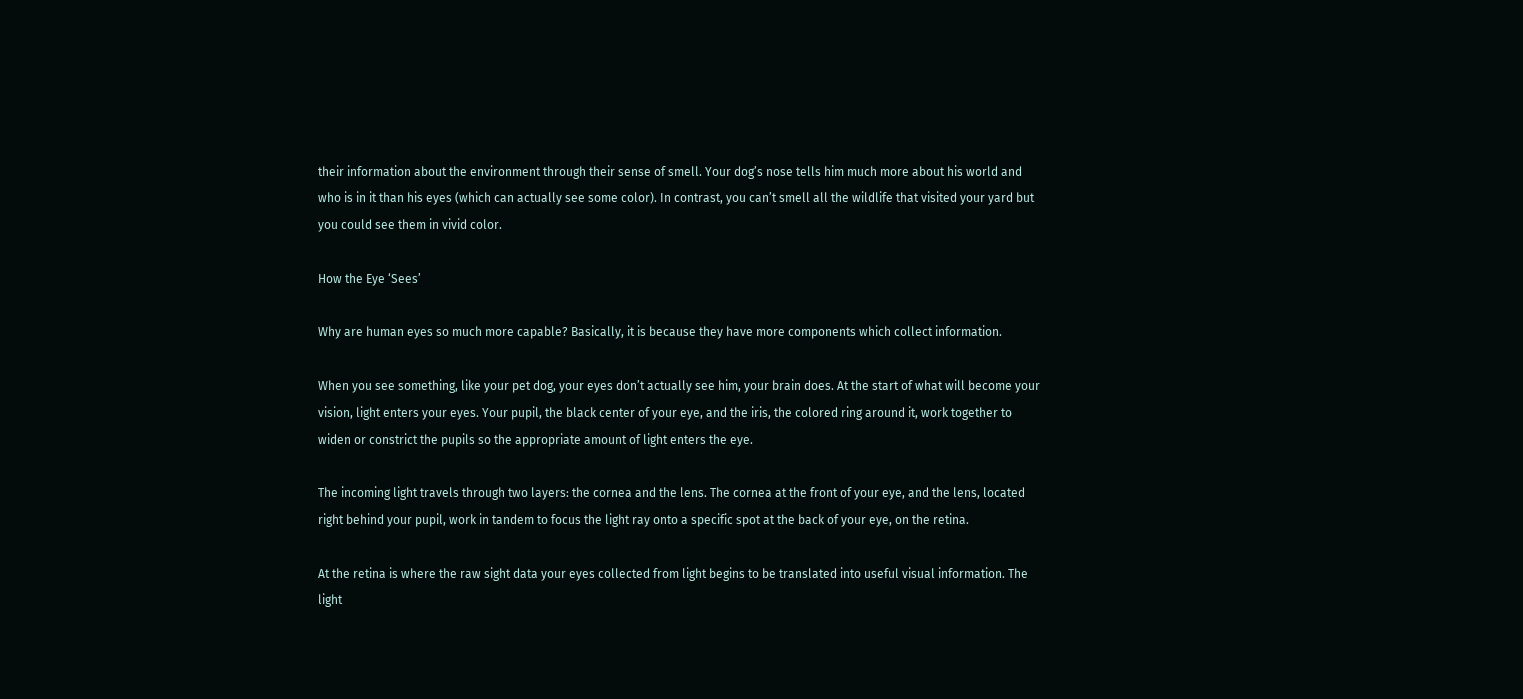their information about the environment through their sense of smell. Your dog’s nose tells him much more about his world and who is in it than his eyes (which can actually see some color). In contrast, you can’t smell all the wildlife that visited your yard but you could see them in vivid color.

How the Eye ‘Sees’

Why are human eyes so much more capable? Basically, it is because they have more components which collect information.

When you see something, like your pet dog, your eyes don’t actually see him, your brain does. At the start of what will become your vision, light enters your eyes. Your pupil, the black center of your eye, and the iris, the colored ring around it, work together to widen or constrict the pupils so the appropriate amount of light enters the eye.

The incoming light travels through two layers: the cornea and the lens. The cornea at the front of your eye, and the lens, located right behind your pupil, work in tandem to focus the light ray onto a specific spot at the back of your eye, on the retina.

At the retina is where the raw sight data your eyes collected from light begins to be translated into useful visual information. The light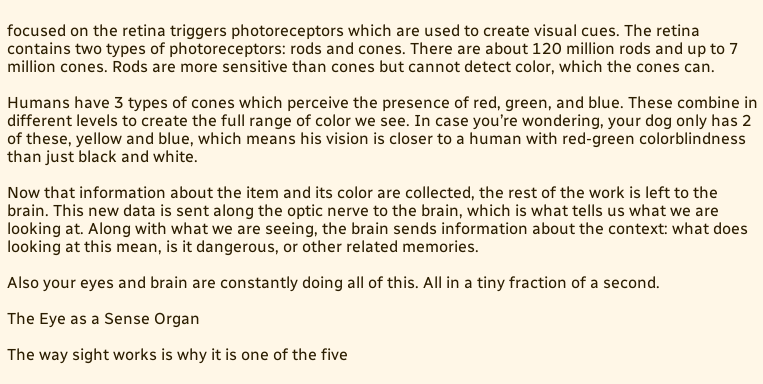focused on the retina triggers photoreceptors which are used to create visual cues. The retina contains two types of photoreceptors: rods and cones. There are about 120 million rods and up to 7 million cones. Rods are more sensitive than cones but cannot detect color, which the cones can.

Humans have 3 types of cones which perceive the presence of red, green, and blue. These combine in different levels to create the full range of color we see. In case you’re wondering, your dog only has 2 of these, yellow and blue, which means his vision is closer to a human with red-green colorblindness than just black and white.

Now that information about the item and its color are collected, the rest of the work is left to the brain. This new data is sent along the optic nerve to the brain, which is what tells us what we are looking at. Along with what we are seeing, the brain sends information about the context: what does looking at this mean, is it dangerous, or other related memories.

Also your eyes and brain are constantly doing all of this. All in a tiny fraction of a second.

The Eye as a Sense Organ

The way sight works is why it is one of the five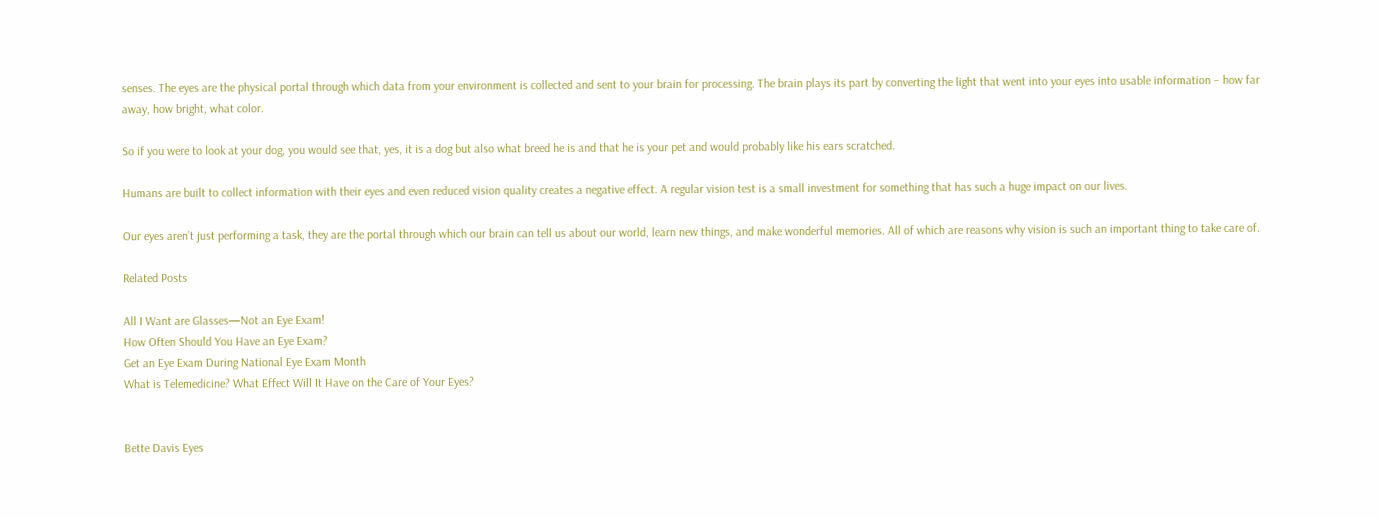senses. The eyes are the physical portal through which data from your environment is collected and sent to your brain for processing. The brain plays its part by converting the light that went into your eyes into usable information – how far away, how bright, what color.

So if you were to look at your dog, you would see that, yes, it is a dog but also what breed he is and that he is your pet and would probably like his ears scratched.

Humans are built to collect information with their eyes and even reduced vision quality creates a negative effect. A regular vision test is a small investment for something that has such a huge impact on our lives.

Our eyes aren’t just performing a task, they are the portal through which our brain can tell us about our world, learn new things, and make wonderful memories. All of which are reasons why vision is such an important thing to take care of.

Related Posts

All I Want are Glasses—Not an Eye Exam!
How Often Should You Have an Eye Exam?
Get an Eye Exam During National Eye Exam Month
What is Telemedicine? What Effect Will It Have on the Care of Your Eyes?


Bette Davis Eyes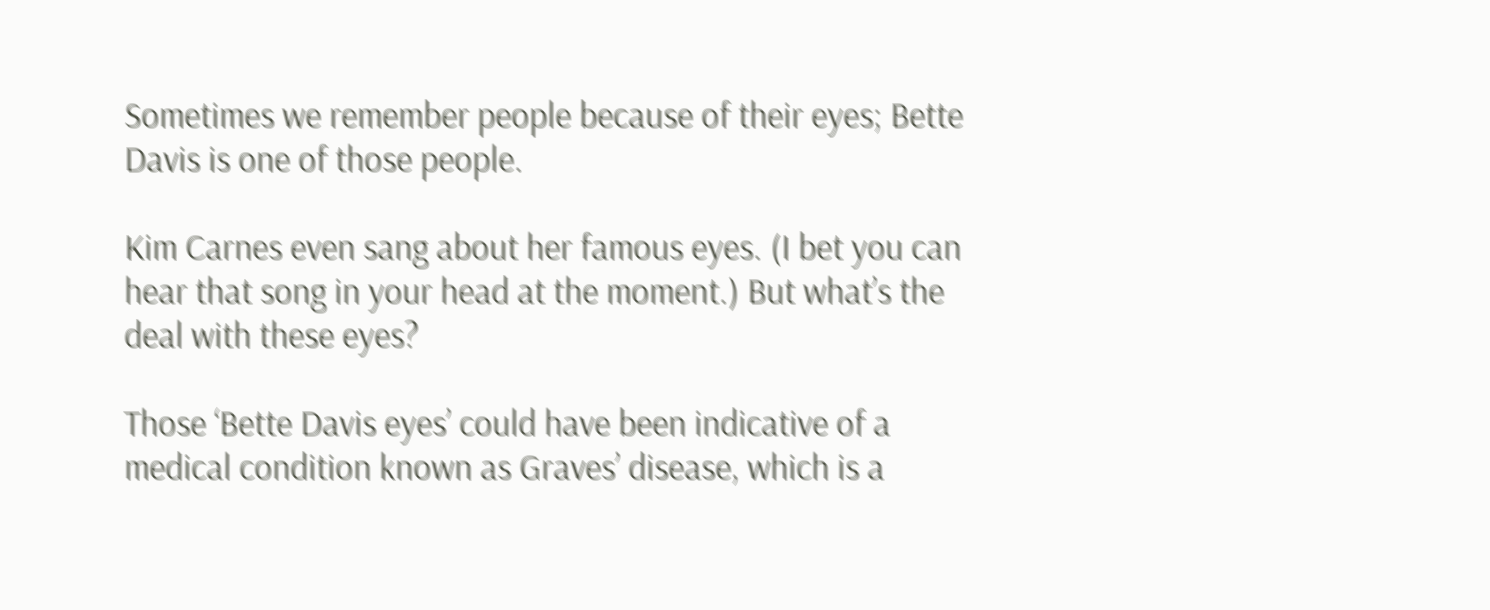Sometimes we remember people because of their eyes; Bette Davis is one of those people.

Kim Carnes even sang about her famous eyes. (I bet you can hear that song in your head at the moment.) But what’s the deal with these eyes?

Those ‘Bette Davis eyes’ could have been indicative of a medical condition known as Graves’ disease, which is a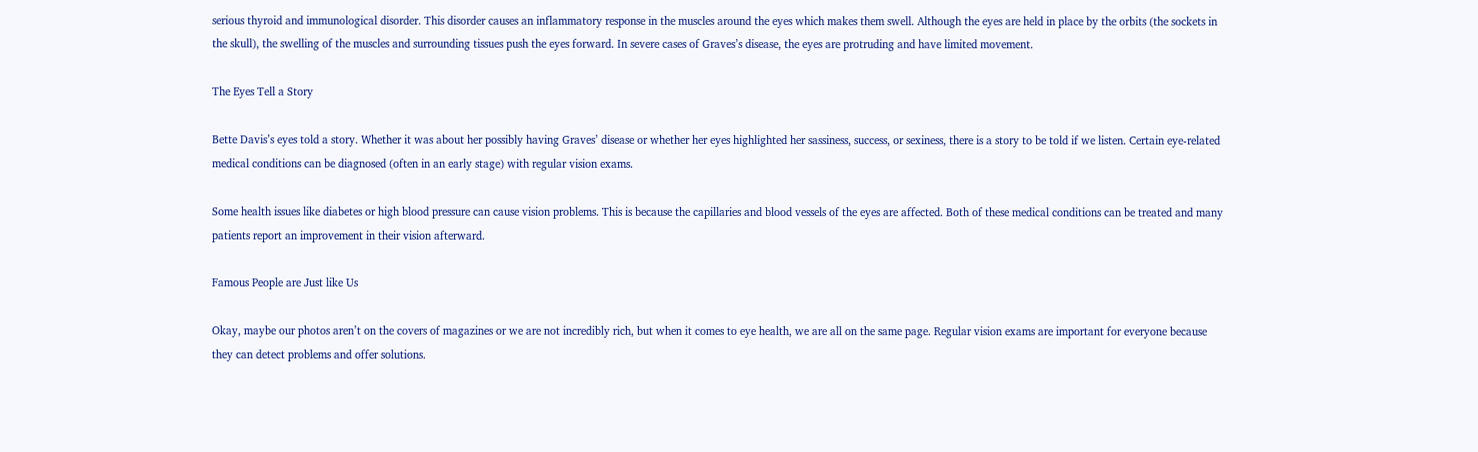serious thyroid and immunological disorder. This disorder causes an inflammatory response in the muscles around the eyes which makes them swell. Although the eyes are held in place by the orbits (the sockets in the skull), the swelling of the muscles and surrounding tissues push the eyes forward. In severe cases of Graves’s disease, the eyes are protruding and have limited movement.

The Eyes Tell a Story

Bette Davis’s eyes told a story. Whether it was about her possibly having Graves’ disease or whether her eyes highlighted her sassiness, success, or sexiness, there is a story to be told if we listen. Certain eye-related medical conditions can be diagnosed (often in an early stage) with regular vision exams.

Some health issues like diabetes or high blood pressure can cause vision problems. This is because the capillaries and blood vessels of the eyes are affected. Both of these medical conditions can be treated and many patients report an improvement in their vision afterward.

Famous People are Just like Us

Okay, maybe our photos aren’t on the covers of magazines or we are not incredibly rich, but when it comes to eye health, we are all on the same page. Regular vision exams are important for everyone because they can detect problems and offer solutions.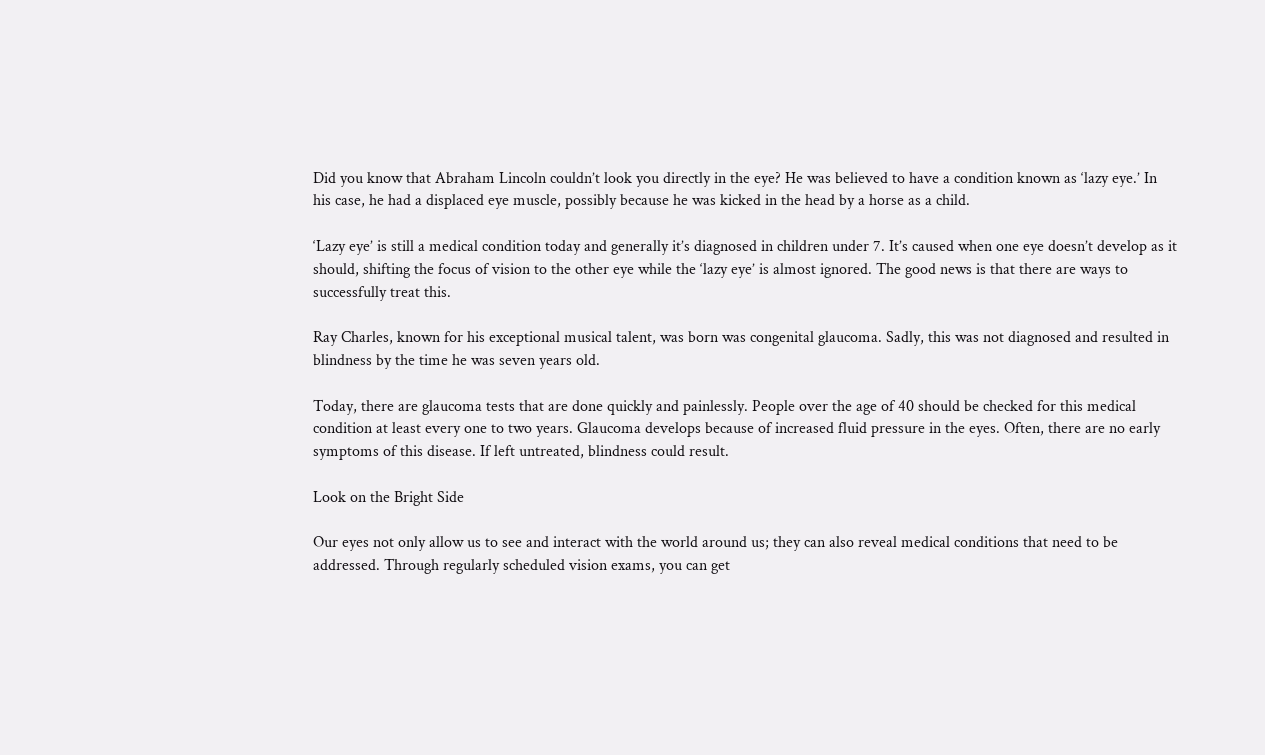Did you know that Abraham Lincoln couldn’t look you directly in the eye? He was believed to have a condition known as ‘lazy eye.’ In his case, he had a displaced eye muscle, possibly because he was kicked in the head by a horse as a child.

‘Lazy eye’ is still a medical condition today and generally it’s diagnosed in children under 7. It’s caused when one eye doesn’t develop as it should, shifting the focus of vision to the other eye while the ‘lazy eye’ is almost ignored. The good news is that there are ways to successfully treat this.

Ray Charles, known for his exceptional musical talent, was born was congenital glaucoma. Sadly, this was not diagnosed and resulted in blindness by the time he was seven years old.

Today, there are glaucoma tests that are done quickly and painlessly. People over the age of 40 should be checked for this medical condition at least every one to two years. Glaucoma develops because of increased fluid pressure in the eyes. Often, there are no early symptoms of this disease. If left untreated, blindness could result.

Look on the Bright Side

Our eyes not only allow us to see and interact with the world around us; they can also reveal medical conditions that need to be addressed. Through regularly scheduled vision exams, you can get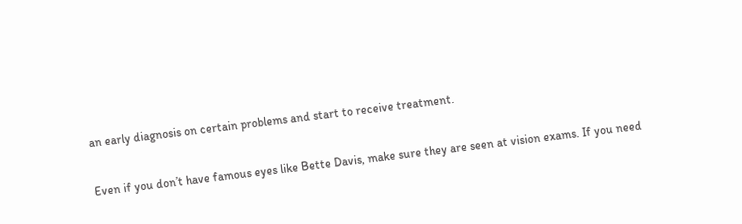an early diagnosis on certain problems and start to receive treatment.

Even if you don’t have famous eyes like Bette Davis, make sure they are seen at vision exams. If you need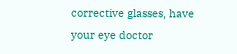corrective glasses, have your eye doctor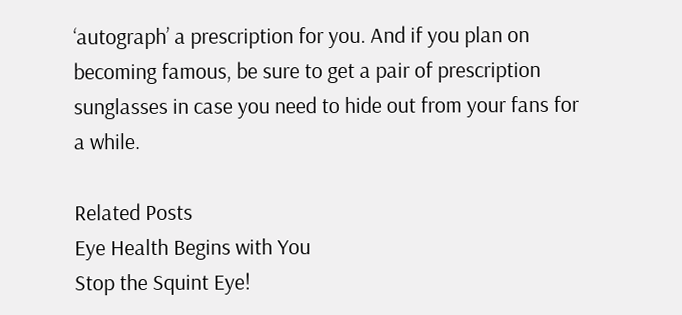‘autograph’ a prescription for you. And if you plan on becoming famous, be sure to get a pair of prescription sunglasses in case you need to hide out from your fans for a while.

Related Posts
Eye Health Begins with You
Stop the Squint Eye!